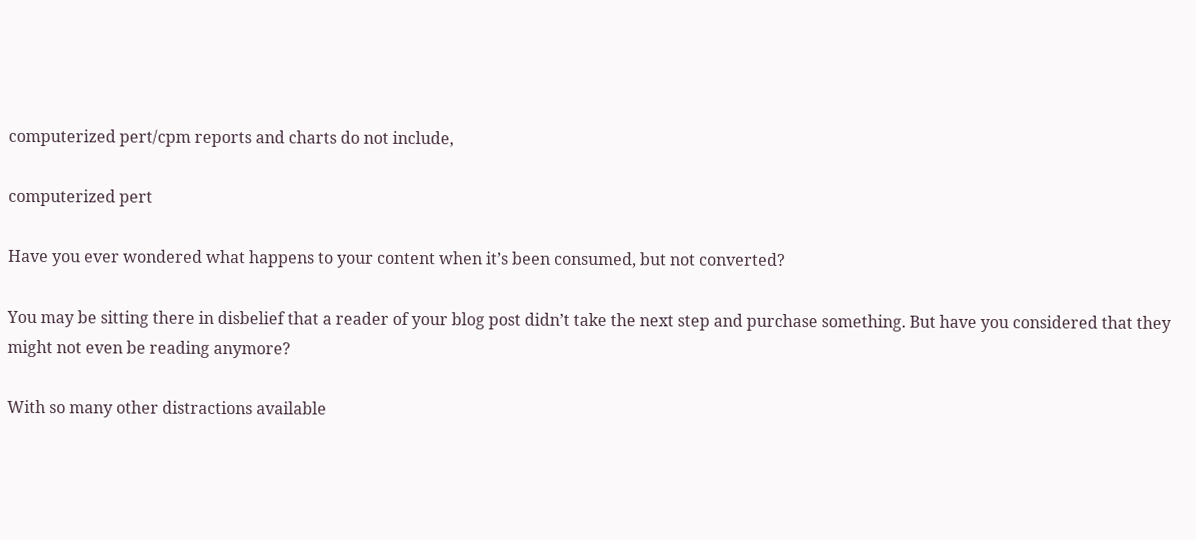computerized pert/cpm reports and charts do not include,

computerized pert

Have you ever wondered what happens to your content when it’s been consumed, but not converted?

You may be sitting there in disbelief that a reader of your blog post didn’t take the next step and purchase something. But have you considered that they might not even be reading anymore?

With so many other distractions available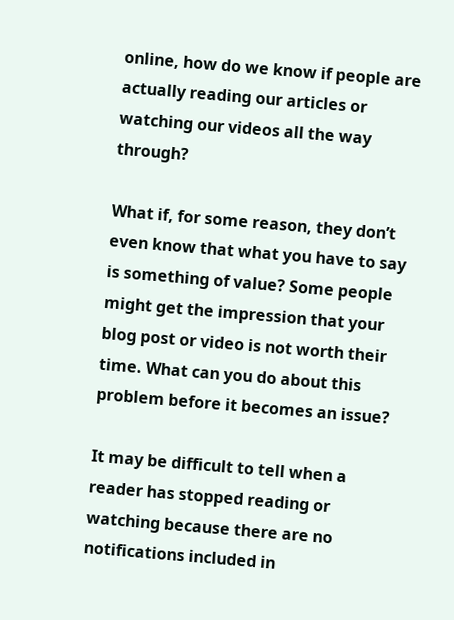online, how do we know if people are actually reading our articles or watching our videos all the way through?

What if, for some reason, they don’t even know that what you have to say is something of value? Some people might get the impression that your blog post or video is not worth their time. What can you do about this problem before it becomes an issue?

It may be difficult to tell when a reader has stopped reading or watching because there are no notifications included in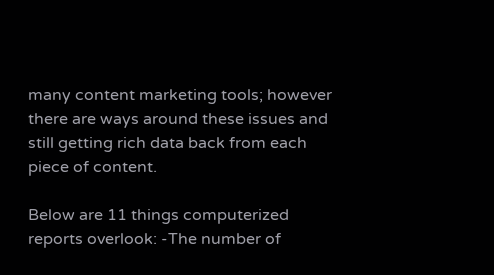many content marketing tools; however there are ways around these issues and still getting rich data back from each piece of content.

Below are 11 things computerized reports overlook: -The number of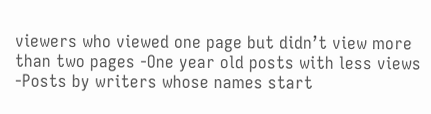viewers who viewed one page but didn’t view more than two pages -One year old posts with less views -Posts by writers whose names start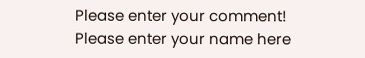Please enter your comment!
Please enter your name here